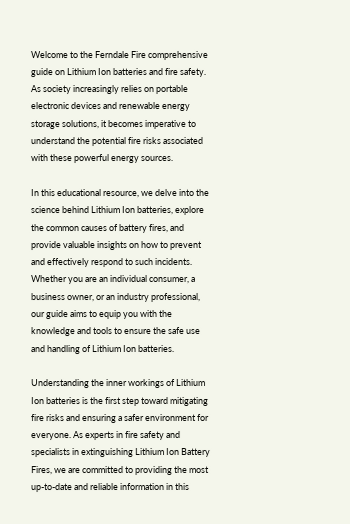Welcome to the Ferndale Fire comprehensive guide on Lithium Ion batteries and fire safety. As society increasingly relies on portable electronic devices and renewable energy storage solutions, it becomes imperative to understand the potential fire risks associated with these powerful energy sources.

In this educational resource, we delve into the science behind Lithium Ion batteries, explore the common causes of battery fires, and provide valuable insights on how to prevent and effectively respond to such incidents. Whether you are an individual consumer, a business owner, or an industry professional, our guide aims to equip you with the knowledge and tools to ensure the safe use and handling of Lithium Ion batteries.

Understanding the inner workings of Lithium Ion batteries is the first step toward mitigating fire risks and ensuring a safer environment for everyone. As experts in fire safety and specialists in extinguishing Lithium Ion Battery Fires, we are committed to providing the most up-to-date and reliable information in this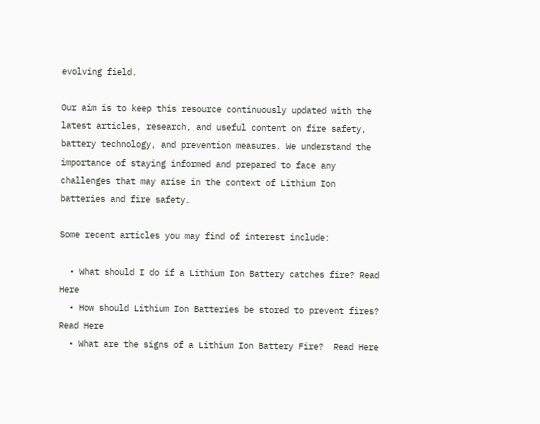evolving field.

Our aim is to keep this resource continuously updated with the latest articles, research, and useful content on fire safety, battery technology, and prevention measures. We understand the importance of staying informed and prepared to face any challenges that may arise in the context of Lithium Ion batteries and fire safety.

Some recent articles you may find of interest include:

  • What should I do if a Lithium Ion Battery catches fire? Read Here
  • How should Lithium Ion Batteries be stored to prevent fires? Read Here
  • What are the signs of a Lithium Ion Battery Fire?  Read Here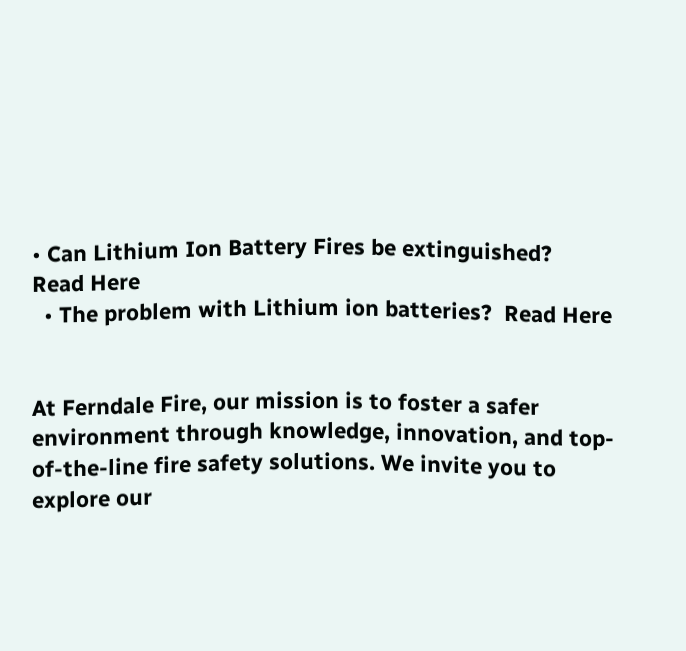• Can Lithium Ion Battery Fires be extinguished?   Read Here
  • The problem with Lithium ion batteries?  Read Here


At Ferndale Fire, our mission is to foster a safer environment through knowledge, innovation, and top-of-the-line fire safety solutions. We invite you to explore our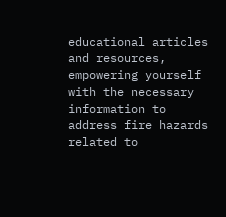educational articles and resources, empowering yourself with the necessary information to address fire hazards related to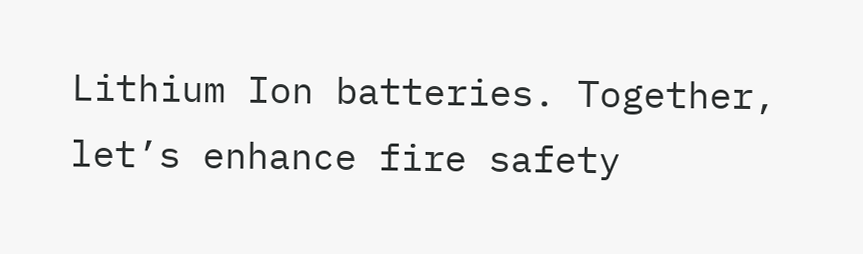Lithium Ion batteries. Together, let’s enhance fire safety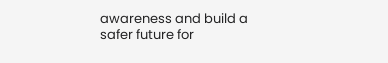awareness and build a safer future for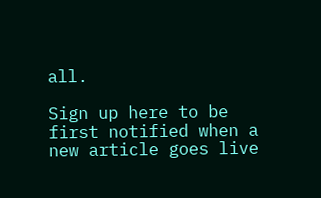all.

Sign up here to be first notified when a new article goes live